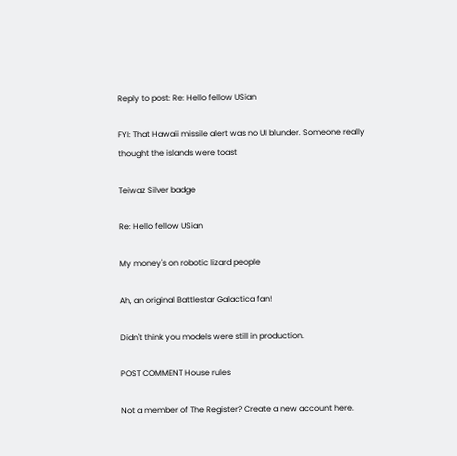Reply to post: Re: Hello fellow USian

FYI: That Hawaii missile alert was no UI blunder. Someone really thought the islands were toast

Teiwaz Silver badge

Re: Hello fellow USian

My money's on robotic lizard people

Ah, an original Battlestar Galactica fan!

Didn't think you models were still in production.

POST COMMENT House rules

Not a member of The Register? Create a new account here.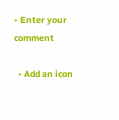• Enter your comment

  • Add an icon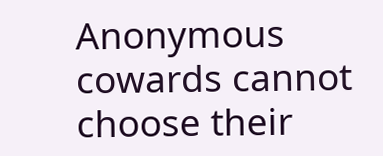Anonymous cowards cannot choose their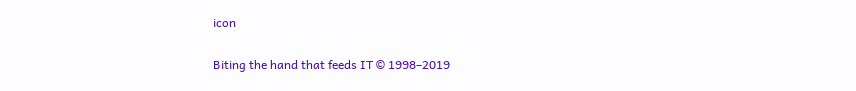icon

Biting the hand that feeds IT © 1998–2019